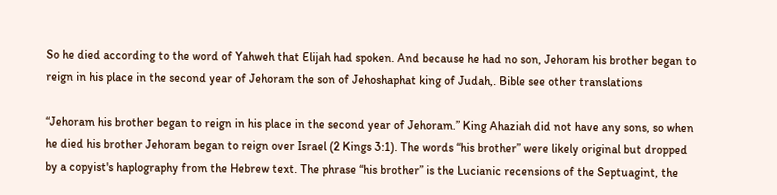So he died according to the word of Yahweh that Elijah had spoken. And because he had no son, Jehoram his brother began to reign in his place in the second year of Jehoram the son of Jehoshaphat king of Judah,. Bible see other translations

“Jehoram his brother began to reign in his place in the second year of Jehoram.” King Ahaziah did not have any sons, so when he died his brother Jehoram began to reign over Israel (2 Kings 3:1). The words “his brother” were likely original but dropped by a copyist's haplography from the Hebrew text. The phrase “his brother” is the Lucianic recensions of the Septuagint, the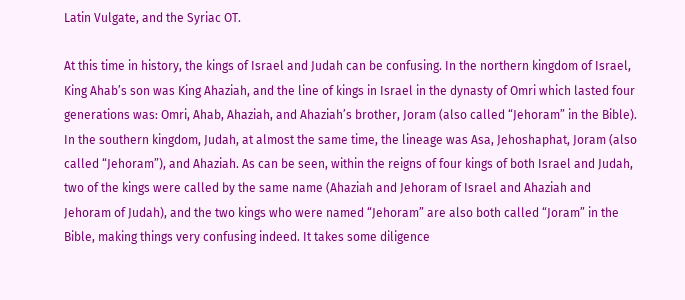Latin Vulgate, and the Syriac OT.

At this time in history, the kings of Israel and Judah can be confusing. In the northern kingdom of Israel, King Ahab’s son was King Ahaziah, and the line of kings in Israel in the dynasty of Omri which lasted four generations was: Omri, Ahab, Ahaziah, and Ahaziah’s brother, Joram (also called “Jehoram” in the Bible). In the southern kingdom, Judah, at almost the same time, the lineage was Asa, Jehoshaphat, Joram (also called “Jehoram”), and Ahaziah. As can be seen, within the reigns of four kings of both Israel and Judah, two of the kings were called by the same name (Ahaziah and Jehoram of Israel and Ahaziah and Jehoram of Judah), and the two kings who were named “Jehoram” are also both called “Joram” in the Bible, making things very confusing indeed. It takes some diligence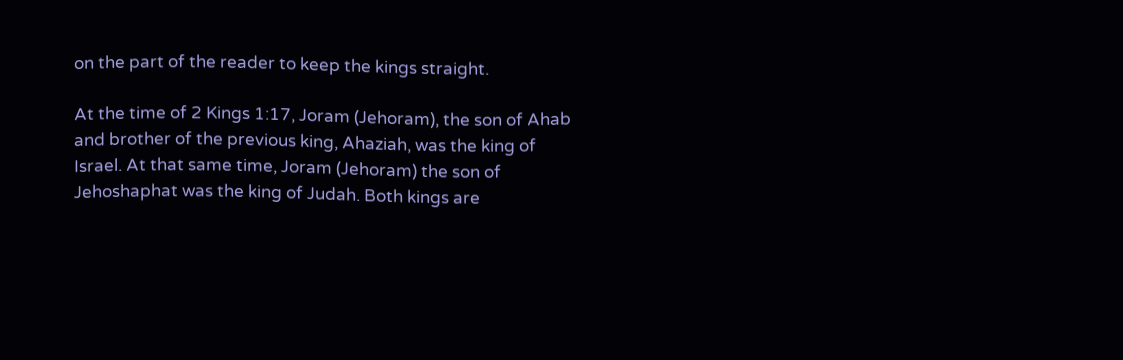on the part of the reader to keep the kings straight.

At the time of 2 Kings 1:17, Joram (Jehoram), the son of Ahab and brother of the previous king, Ahaziah, was the king of Israel. At that same time, Joram (Jehoram) the son of Jehoshaphat was the king of Judah. Both kings are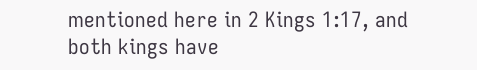mentioned here in 2 Kings 1:17, and both kings have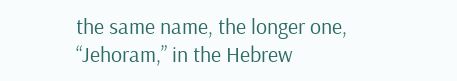the same name, the longer one, “Jehoram,” in the Hebrew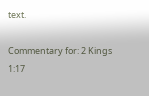text.

Commentary for: 2 Kings 1:17